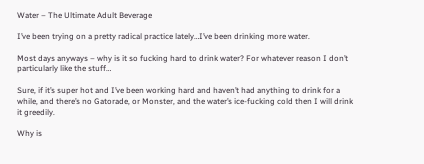Water – The Ultimate Adult Beverage

I’ve been trying on a pretty radical practice lately…I’ve been drinking more water.

Most days anyways – why is it so fucking hard to drink water? For whatever reason I don’t particularly like the stuff…

Sure, if it’s super hot and I’ve been working hard and haven’t had anything to drink for a while, and there’s no Gatorade, or Monster, and the water’s ice-fucking cold then I will drink it greedily.

Why is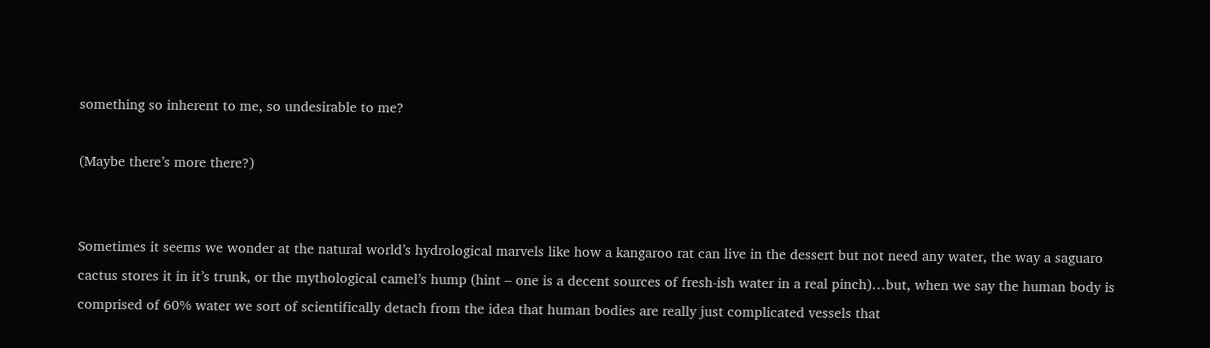something so inherent to me, so undesirable to me?

(Maybe there’s more there?)


Sometimes it seems we wonder at the natural world’s hydrological marvels like how a kangaroo rat can live in the dessert but not need any water, the way a saguaro cactus stores it in it’s trunk, or the mythological camel’s hump (hint – one is a decent sources of fresh-ish water in a real pinch)…but, when we say the human body is comprised of 60% water we sort of scientifically detach from the idea that human bodies are really just complicated vessels that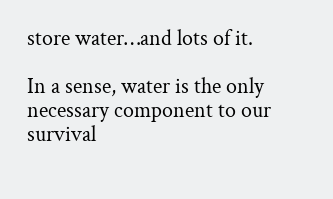store water…and lots of it.

In a sense, water is the only necessary component to our survival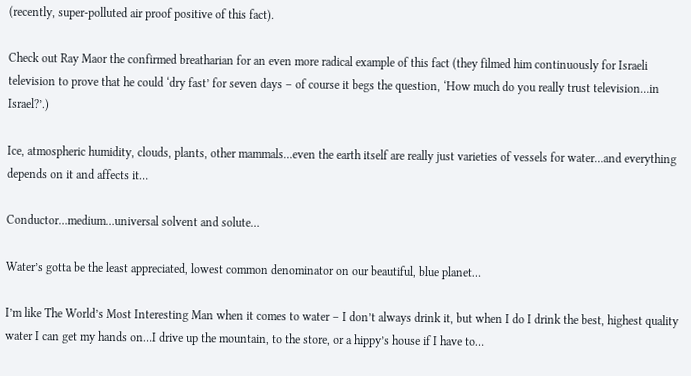(recently, super-polluted air proof positive of this fact).

Check out Ray Maor the confirmed breatharian for an even more radical example of this fact (they filmed him continuously for Israeli television to prove that he could ‘dry fast’ for seven days – of course it begs the question, ‘How much do you really trust television…in Israel?’.)

Ice, atmospheric humidity, clouds, plants, other mammals…even the earth itself are really just varieties of vessels for water…and everything depends on it and affects it…

Conductor…medium…universal solvent and solute…

Water’s gotta be the least appreciated, lowest common denominator on our beautiful, blue planet…

I’m like The World’s Most Interesting Man when it comes to water – I don’t always drink it, but when I do I drink the best, highest quality water I can get my hands on…I drive up the mountain, to the store, or a hippy’s house if I have to…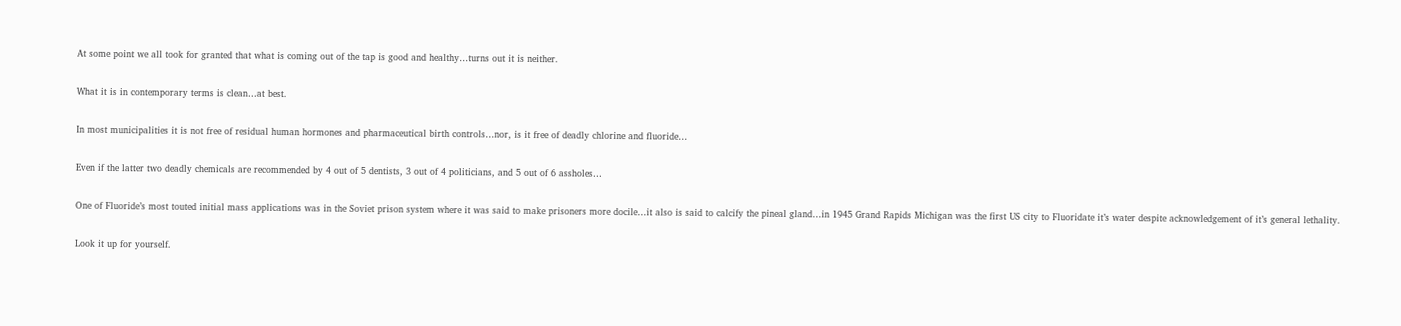At some point we all took for granted that what is coming out of the tap is good and healthy…turns out it is neither.

What it is in contemporary terms is clean…at best.

In most municipalities it is not free of residual human hormones and pharmaceutical birth controls…nor, is it free of deadly chlorine and fluoride…

Even if the latter two deadly chemicals are recommended by 4 out of 5 dentists, 3 out of 4 politicians, and 5 out of 6 assholes…

One of Fluoride’s most touted initial mass applications was in the Soviet prison system where it was said to make prisoners more docile…it also is said to calcify the pineal gland…in 1945 Grand Rapids Michigan was the first US city to Fluoridate it’s water despite acknowledgement of it’s general lethality.

Look it up for yourself.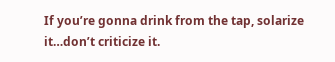If you’re gonna drink from the tap, solarize it…don’t criticize it.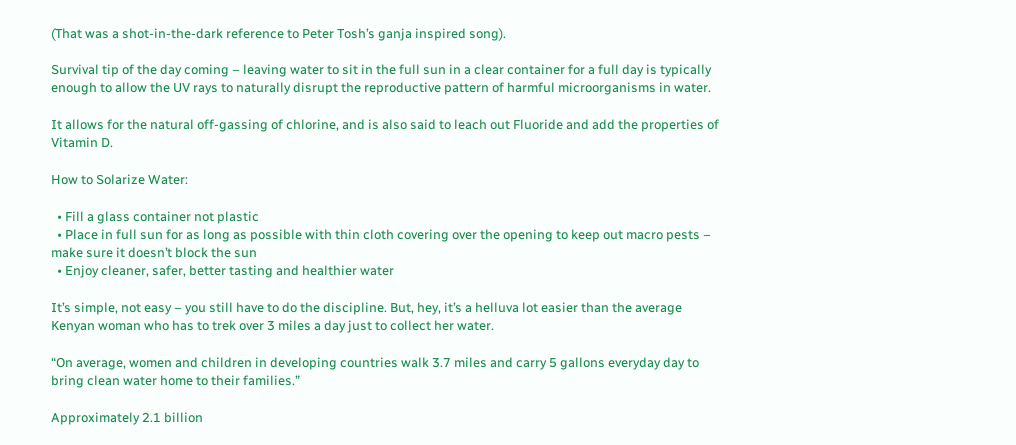(That was a shot-in-the-dark reference to Peter Tosh’s ganja inspired song).

Survival tip of the day coming – leaving water to sit in the full sun in a clear container for a full day is typically enough to allow the UV rays to naturally disrupt the reproductive pattern of harmful microorganisms in water.

It allows for the natural off-gassing of chlorine, and is also said to leach out Fluoride and add the properties of Vitamin D.

How to Solarize Water:

  • Fill a glass container not plastic
  • Place in full sun for as long as possible with thin cloth covering over the opening to keep out macro pests – make sure it doesn’t block the sun
  • Enjoy cleaner, safer, better tasting and healthier water

It’s simple, not easy – you still have to do the discipline. But, hey, it’s a helluva lot easier than the average Kenyan woman who has to trek over 3 miles a day just to collect her water.

“On average, women and children in developing countries walk 3.7 miles and carry 5 gallons everyday day to bring clean water home to their families.”

Approximately 2.1 billion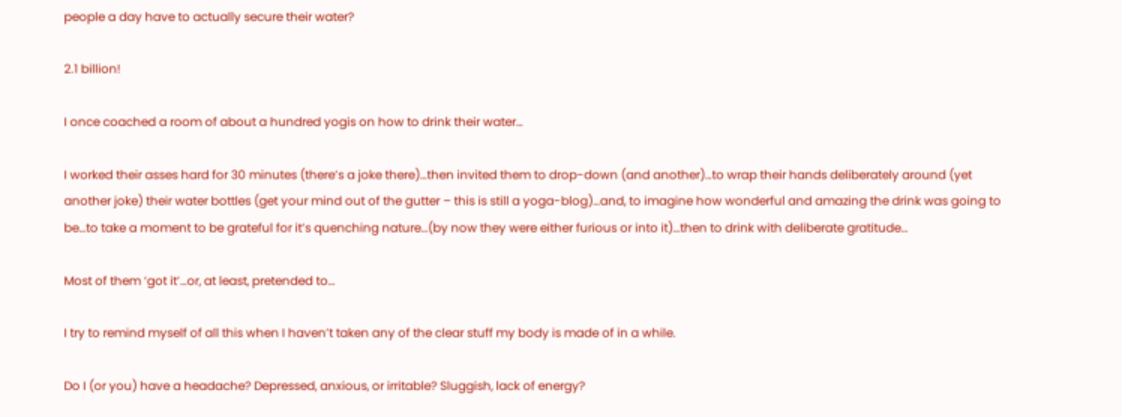people a day have to actually secure their water?

2.1 billion!

I once coached a room of about a hundred yogis on how to drink their water…

I worked their asses hard for 30 minutes (there’s a joke there)…then invited them to drop-down (and another)…to wrap their hands deliberately around (yet another joke) their water bottles (get your mind out of the gutter – this is still a yoga-blog)…and, to imagine how wonderful and amazing the drink was going to be…to take a moment to be grateful for it’s quenching nature…(by now they were either furious or into it)…then to drink with deliberate gratitude…

Most of them ‘got it’…or, at least, pretended to…

I try to remind myself of all this when I haven’t taken any of the clear stuff my body is made of in a while.

Do I (or you) have a headache? Depressed, anxious, or irritable? Sluggish, lack of energy?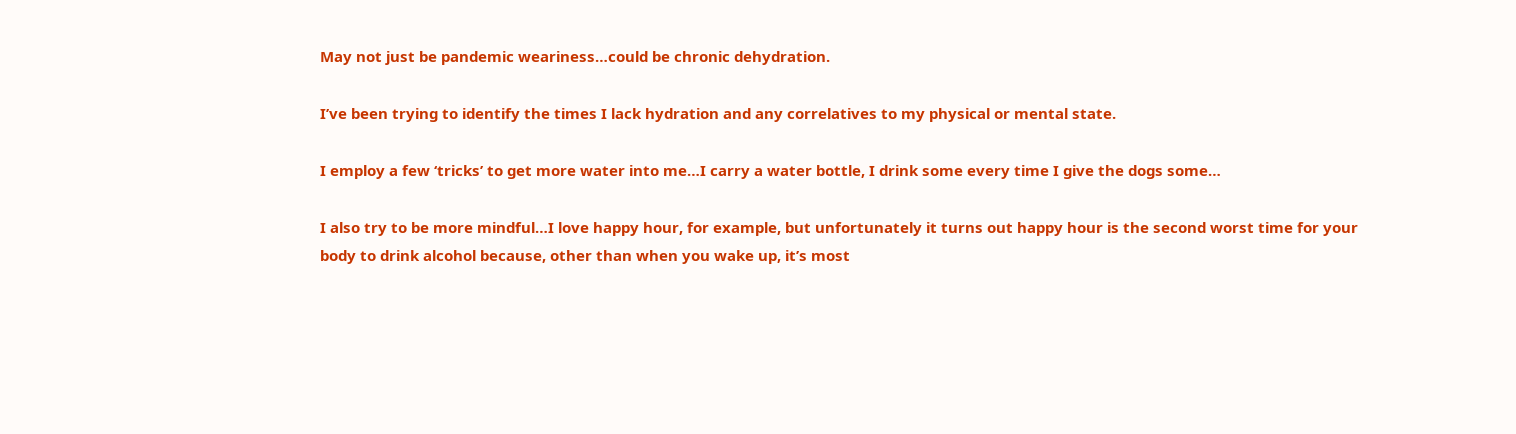May not just be pandemic weariness…could be chronic dehydration.

I’ve been trying to identify the times I lack hydration and any correlatives to my physical or mental state.

I employ a few ‘tricks’ to get more water into me…I carry a water bottle, I drink some every time I give the dogs some…

I also try to be more mindful…I love happy hour, for example, but unfortunately it turns out happy hour is the second worst time for your body to drink alcohol because, other than when you wake up, it’s most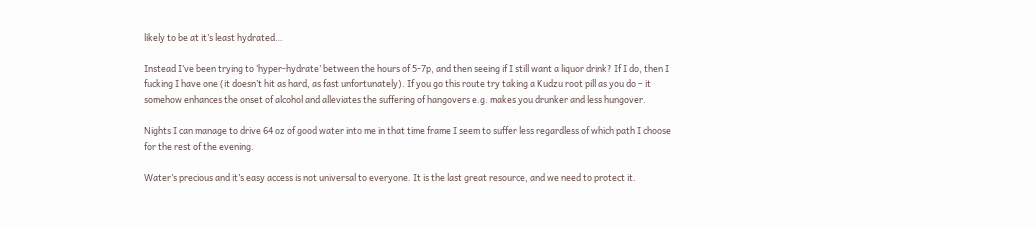likely to be at it’s least hydrated…

Instead I’ve been trying to ‘hyper-hydrate’ between the hours of 5-7p, and then seeing if I still want a liquor drink? If I do, then I fucking I have one (it doesn’t hit as hard, as fast unfortunately). If you go this route try taking a Kudzu root pill as you do – it somehow enhances the onset of alcohol and alleviates the suffering of hangovers e.g. makes you drunker and less hungover.

Nights I can manage to drive 64 oz of good water into me in that time frame I seem to suffer less regardless of which path I choose for the rest of the evening.

Water’s precious and it’s easy access is not universal to everyone. It is the last great resource, and we need to protect it.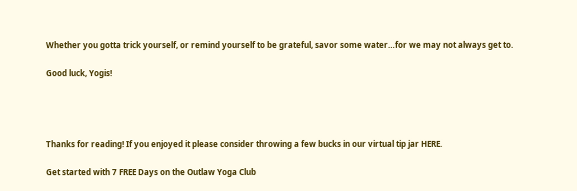Whether you gotta trick yourself, or remind yourself to be grateful, savor some water…for we may not always get to.

Good luck, Yogis!




Thanks for reading! If you enjoyed it please consider throwing a few bucks in our virtual tip jar HERE.

Get started with 7 FREE Days on the Outlaw Yoga Club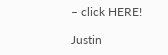– click HERE!

Justin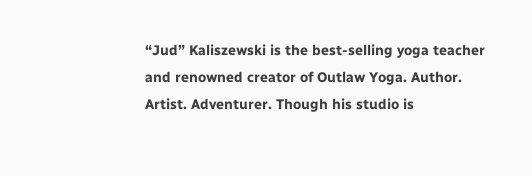“Jud” Kaliszewski is the best-selling yoga teacher and renowned creator of Outlaw Yoga. Author. Artist. Adventurer. Though his studio is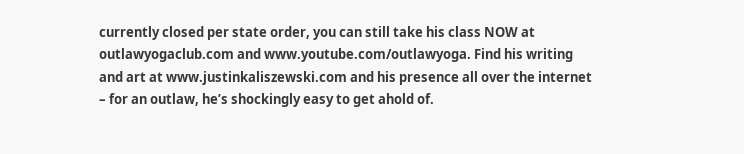currently closed per state order, you can still take his class NOW at outlawyogaclub.com and www.youtube.com/outlawyoga. Find his writing and art at www.justinkaliszewski.com and his presence all over the internet – for an outlaw, he’s shockingly easy to get ahold of.